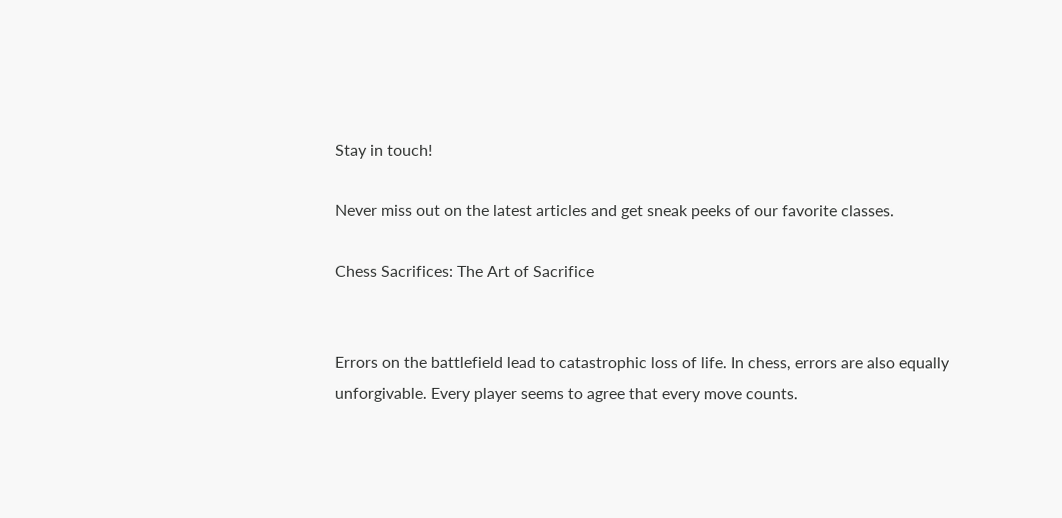Stay in touch!

Never miss out on the latest articles and get sneak peeks of our favorite classes.

Chess Sacrifices: The Art of Sacrifice


Errors on the battlefield lead to catastrophic loss of life. In chess, errors are also equally unforgivable. Every player seems to agree that every move counts.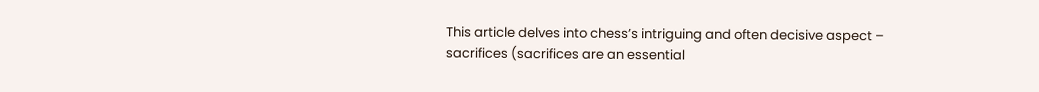This article delves into chess’s intriguing and often decisive aspect – sacrifices (sacrifices are an essential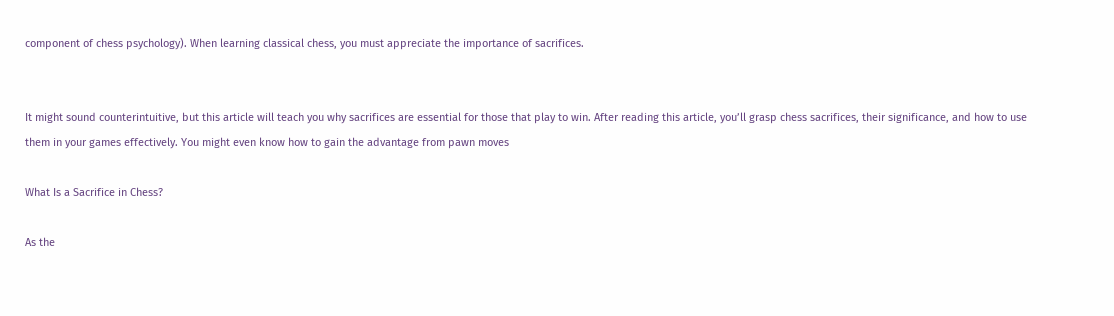component of chess psychology). When learning classical chess, you must appreciate the importance of sacrifices.


It might sound counterintuitive, but this article will teach you why sacrifices are essential for those that play to win. After reading this article, you’ll grasp chess sacrifices, their significance, and how to use them in your games effectively. You might even know how to gain the advantage from pawn moves

What Is a Sacrifice in Chess?

As the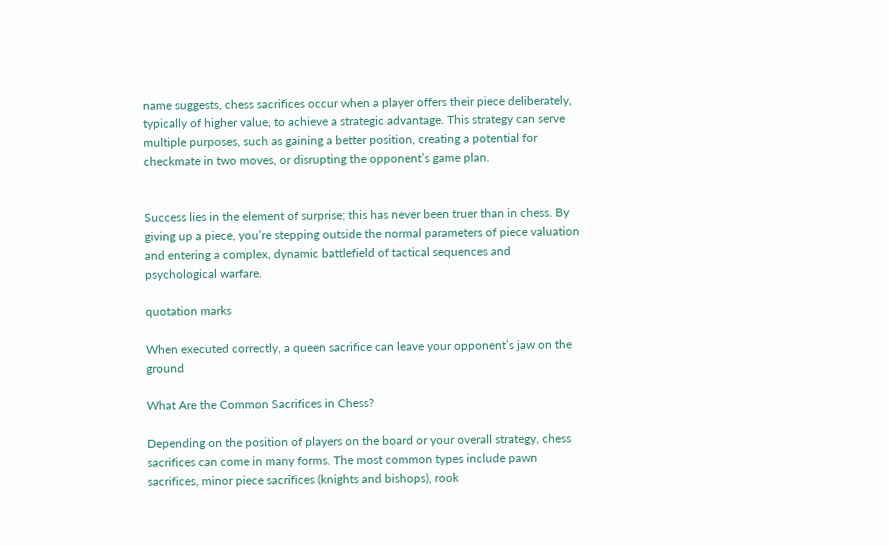name suggests, chess sacrifices occur when a player offers their piece deliberately, typically of higher value, to achieve a strategic advantage. This strategy can serve multiple purposes, such as gaining a better position, creating a potential for checkmate in two moves, or disrupting the opponent’s game plan.


Success lies in the element of surprise; this has never been truer than in chess. By giving up a piece, you’re stepping outside the normal parameters of piece valuation and entering a complex, dynamic battlefield of tactical sequences and psychological warfare.

quotation marks

When executed correctly, a queen sacrifice can leave your opponent’s jaw on the ground

What Are the Common Sacrifices in Chess?

Depending on the position of players on the board or your overall strategy, chess sacrifices can come in many forms. The most common types include pawn sacrifices, minor piece sacrifices (knights and bishops), rook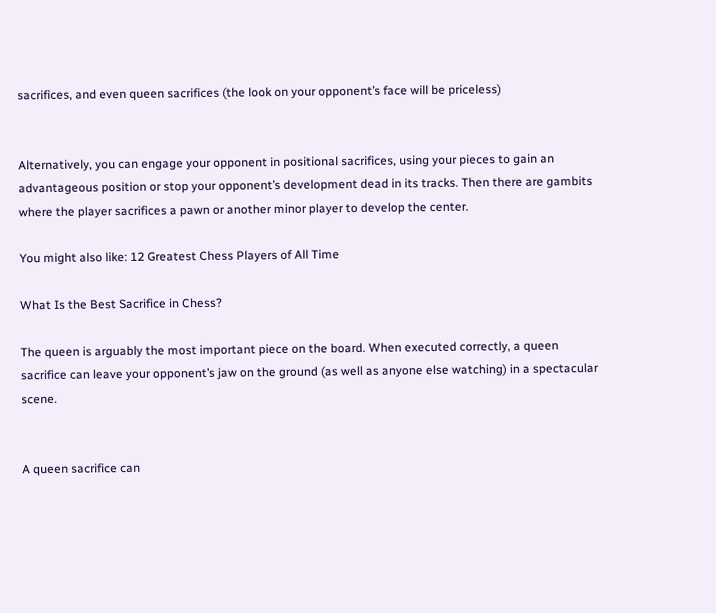sacrifices, and even queen sacrifices (the look on your opponent’s face will be priceless)


Alternatively, you can engage your opponent in positional sacrifices, using your pieces to gain an advantageous position or stop your opponent’s development dead in its tracks. Then there are gambits where the player sacrifices a pawn or another minor player to develop the center.

You might also like: 12 Greatest Chess Players of All Time

What Is the Best Sacrifice in Chess?

The queen is arguably the most important piece on the board. When executed correctly, a queen sacrifice can leave your opponent’s jaw on the ground (as well as anyone else watching) in a spectacular scene.


A queen sacrifice can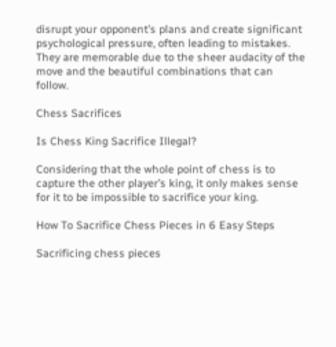disrupt your opponent’s plans and create significant psychological pressure, often leading to mistakes. They are memorable due to the sheer audacity of the move and the beautiful combinations that can follow.

Chess Sacrifices

Is Chess King Sacrifice Illegal?

Considering that the whole point of chess is to capture the other player’s king, it only makes sense for it to be impossible to sacrifice your king.

How To Sacrifice Chess Pieces in 6 Easy Steps

Sacrificing chess pieces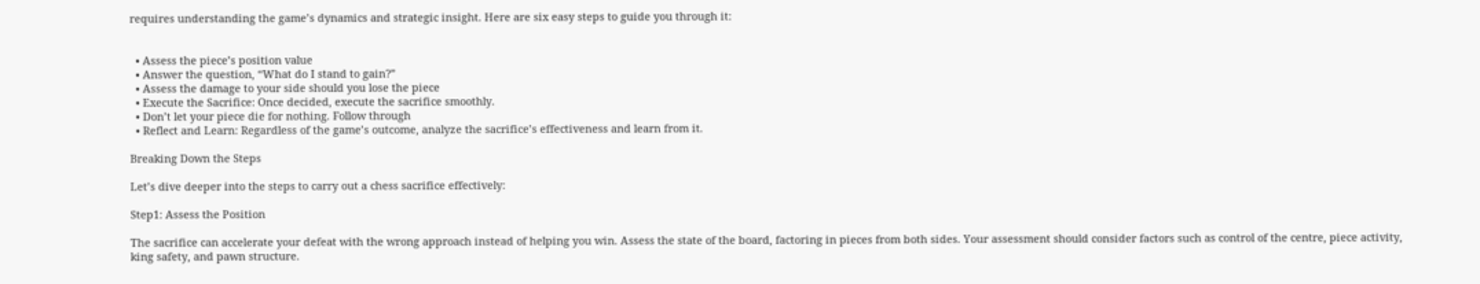requires understanding the game’s dynamics and strategic insight. Here are six easy steps to guide you through it:


  • Assess the piece’s position value
  • Answer the question, “What do I stand to gain?”
  • Assess the damage to your side should you lose the piece
  • Execute the Sacrifice: Once decided, execute the sacrifice smoothly.
  • Don’t let your piece die for nothing. Follow through
  • Reflect and Learn: Regardless of the game’s outcome, analyze the sacrifice’s effectiveness and learn from it.

Breaking Down the Steps

Let’s dive deeper into the steps to carry out a chess sacrifice effectively:

Step1: Assess the Position

The sacrifice can accelerate your defeat with the wrong approach instead of helping you win. Assess the state of the board, factoring in pieces from both sides. Your assessment should consider factors such as control of the centre, piece activity, king safety, and pawn structure.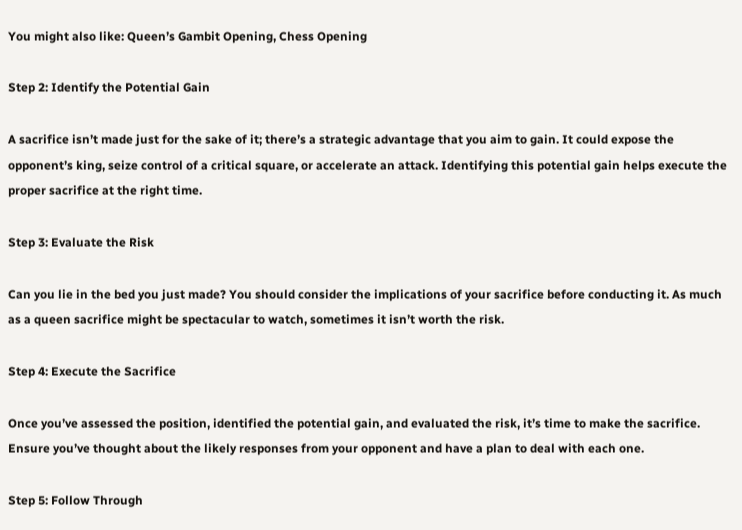You might also like: Queen’s Gambit Opening, Chess Opening

Step 2: Identify the Potential Gain

A sacrifice isn’t made just for the sake of it; there’s a strategic advantage that you aim to gain. It could expose the opponent’s king, seize control of a critical square, or accelerate an attack. Identifying this potential gain helps execute the proper sacrifice at the right time.

Step 3: Evaluate the Risk

Can you lie in the bed you just made? You should consider the implications of your sacrifice before conducting it. As much as a queen sacrifice might be spectacular to watch, sometimes it isn’t worth the risk.

Step 4: Execute the Sacrifice

Once you’ve assessed the position, identified the potential gain, and evaluated the risk, it’s time to make the sacrifice. Ensure you’ve thought about the likely responses from your opponent and have a plan to deal with each one.

Step 5: Follow Through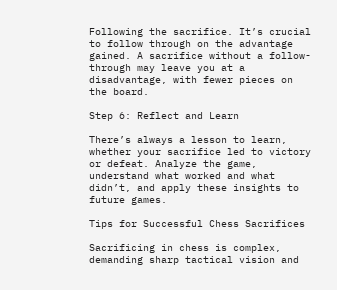Following the sacrifice. It’s crucial to follow through on the advantage gained. A sacrifice without a follow-through may leave you at a disadvantage, with fewer pieces on the board.

Step 6: Reflect and Learn

There’s always a lesson to learn, whether your sacrifice led to victory or defeat. Analyze the game, understand what worked and what didn’t, and apply these insights to future games.

Tips for Successful Chess Sacrifices

Sacrificing in chess is complex, demanding sharp tactical vision and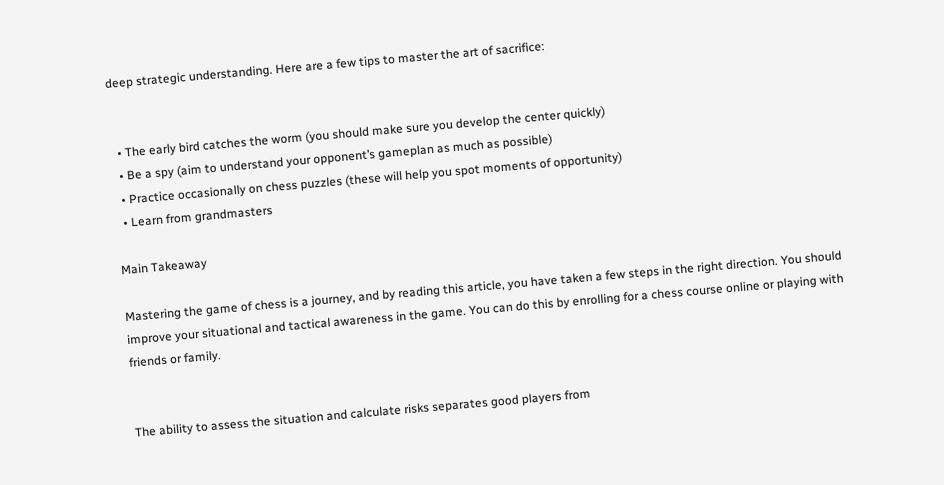deep strategic understanding. Here are a few tips to master the art of sacrifice:


  • The early bird catches the worm (you should make sure you develop the center quickly)
  • Be a spy (aim to understand your opponent’s gameplan as much as possible)
  • Practice occasionally on chess puzzles (these will help you spot moments of opportunity)
  • Learn from grandmasters

Main Takeaway

Mastering the game of chess is a journey, and by reading this article, you have taken a few steps in the right direction. You should improve your situational and tactical awareness in the game. You can do this by enrolling for a chess course online or playing with friends or family.


The ability to assess the situation and calculate risks separates good players from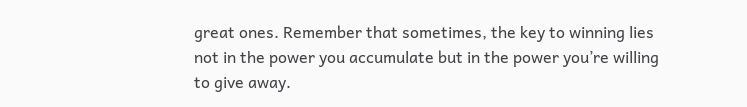great ones. Remember that sometimes, the key to winning lies not in the power you accumulate but in the power you’re willing to give away.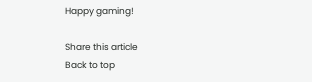Happy gaming!

Share this article
Back to top